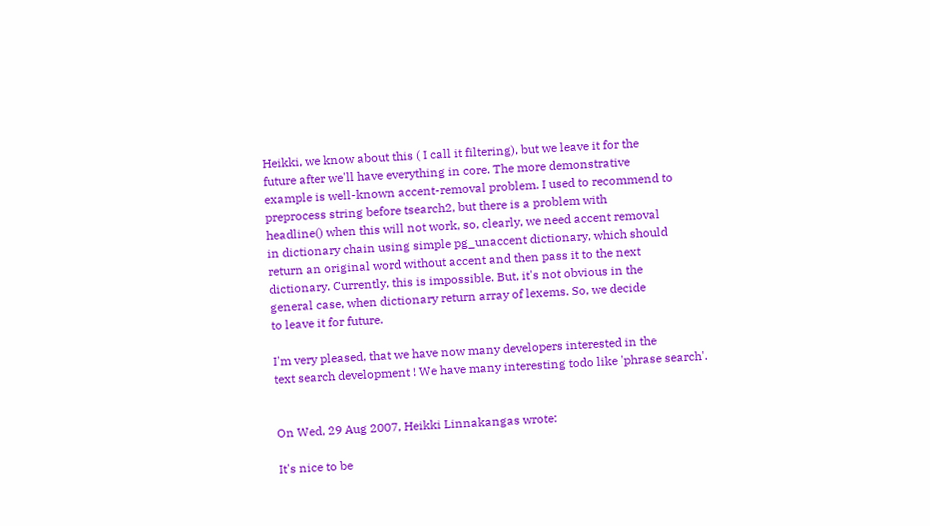Heikki, we know about this ( I call it filtering), but we leave it for the
future after we'll have everything in core. The more demonstrative
example is well-known accent-removal problem. I used to recommend to
preprocess string before tsearch2, but there is a problem with
headline() when this will not work, so, clearly, we need accent removal
in dictionary chain using simple pg_unaccent dictionary, which should
return an original word without accent and then pass it to the next
dictionary. Currently, this is impossible. But, it's not obvious in the
general case, when dictionary return array of lexems. So, we decide
to leave it for future.

I'm very pleased, that we have now many developers interested in the
text search development ! We have many interesting todo like 'phrase search'.


On Wed, 29 Aug 2007, Heikki Linnakangas wrote:

It's nice to be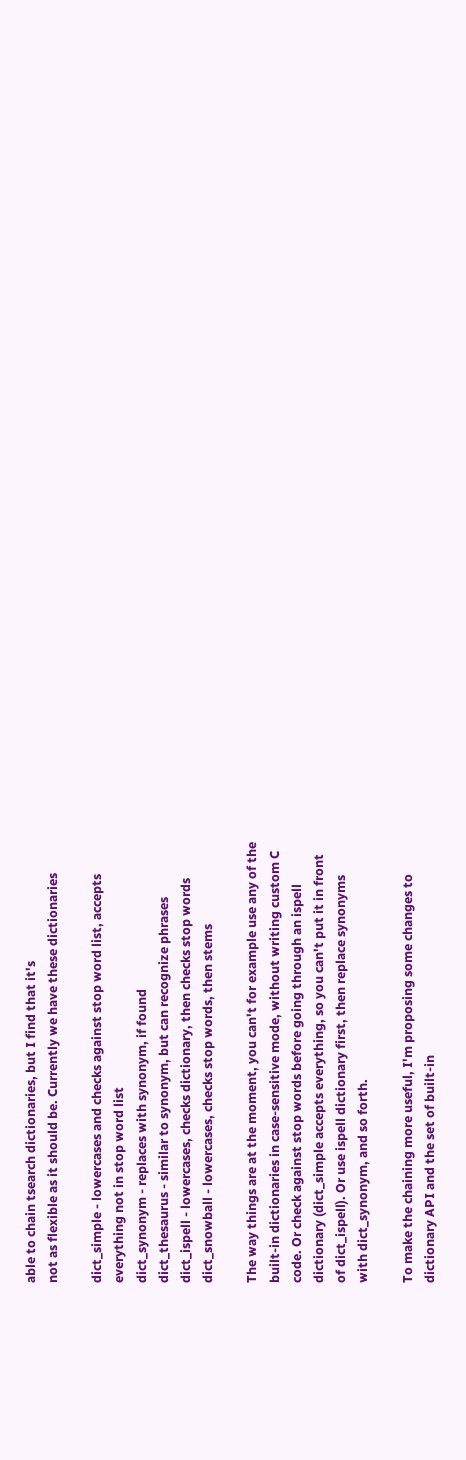able to chain tsearch dictionaries, but I find that it's
not as flexible as it should be. Currently we have these dictionaries

dict_simple - lowercases and checks against stop word list, accepts
everything not in stop word list
dict_synonym - replaces with synonym, if found
dict_thesaurus - similar to synonym, but can recognize phrases
dict_ispell - lowercases, checks dictionary, then checks stop words
dict_snowball - lowercases, checks stop words, then stems

The way things are at the moment, you can't for example use any of the
built-in dictionaries in case-sensitive mode, without writing custom C
code. Or check against stop words before going through an ispell
dictionary (dict_simple accepts everything, so you can't put it in front
of dict_ispell). Or use ispell dictionary first, then replace synonyms
with dict_synonym, and so forth.

To make the chaining more useful, I'm proposing some changes to
dictionary API and the set of built-in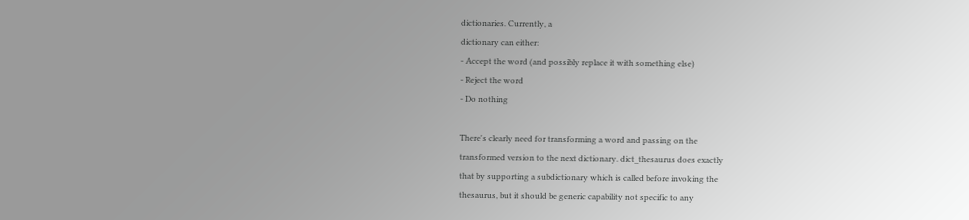dictionaries. Currently, a
dictionary can either:
- Accept the word (and possibly replace it with something else)
- Reject the word
- Do nothing

There's clearly need for transforming a word and passing on the
transformed version to the next dictionary. dict_thesaurus does exactly
that by supporting a subdictionary which is called before invoking the
thesaurus, but it should be generic capability not specific to any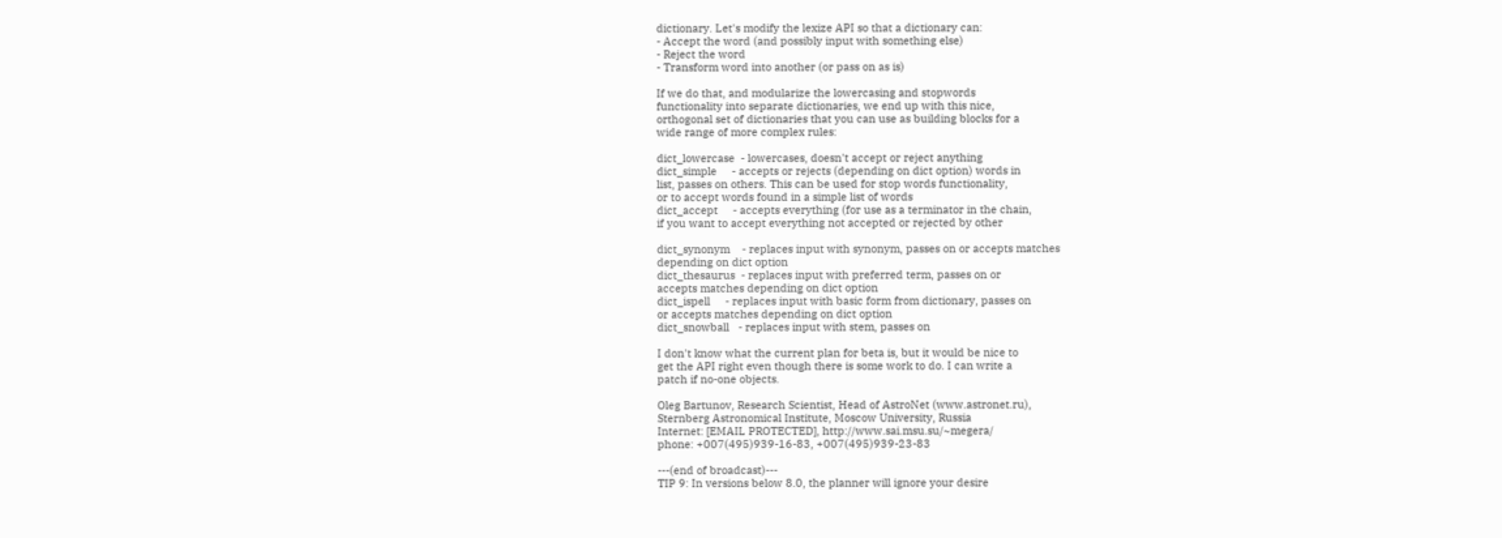dictionary. Let's modify the lexize API so that a dictionary can:
- Accept the word (and possibly input with something else)
- Reject the word
- Transform word into another (or pass on as is)

If we do that, and modularize the lowercasing and stopwords
functionality into separate dictionaries, we end up with this nice,
orthogonal set of dictionaries that you can use as building blocks for a
wide range of more complex rules:

dict_lowercase  - lowercases, doesn't accept or reject anything
dict_simple     - accepts or rejects (depending on dict option) words in
list, passes on others. This can be used for stop words functionality,
or to accept words found in a simple list of words
dict_accept     - accepts everything (for use as a terminator in the chain,
if you want to accept everything not accepted or rejected by other

dict_synonym    - replaces input with synonym, passes on or accepts matches
depending on dict option
dict_thesaurus  - replaces input with preferred term, passes on or
accepts matches depending on dict option
dict_ispell     - replaces input with basic form from dictionary, passes on
or accepts matches depending on dict option
dict_snowball   - replaces input with stem, passes on

I don't know what the current plan for beta is, but it would be nice to
get the API right even though there is some work to do. I can write a
patch if no-one objects.

Oleg Bartunov, Research Scientist, Head of AstroNet (www.astronet.ru),
Sternberg Astronomical Institute, Moscow University, Russia
Internet: [EMAIL PROTECTED], http://www.sai.msu.su/~megera/
phone: +007(495)939-16-83, +007(495)939-23-83

---(end of broadcast)---
TIP 9: In versions below 8.0, the planner will ignore your desire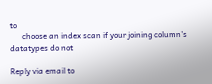to
      choose an index scan if your joining column's datatypes do not

Reply via email to